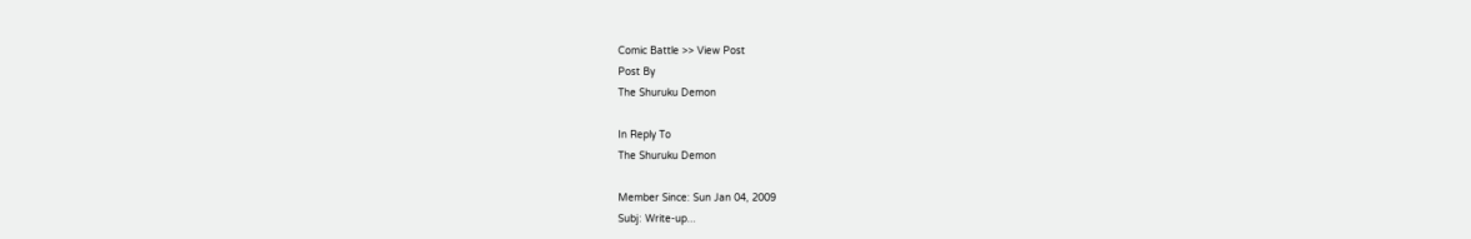Comic Battle >> View Post
Post By
The Shuruku Demon

In Reply To
The Shuruku Demon

Member Since: Sun Jan 04, 2009
Subj: Write-up...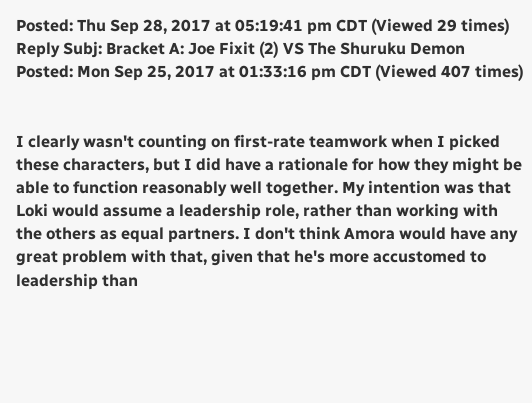Posted: Thu Sep 28, 2017 at 05:19:41 pm CDT (Viewed 29 times)
Reply Subj: Bracket A: Joe Fixit (2) VS The Shuruku Demon
Posted: Mon Sep 25, 2017 at 01:33:16 pm CDT (Viewed 407 times)


I clearly wasn't counting on first-rate teamwork when I picked these characters, but I did have a rationale for how they might be able to function reasonably well together. My intention was that Loki would assume a leadership role, rather than working with the others as equal partners. I don't think Amora would have any great problem with that, given that he's more accustomed to leadership than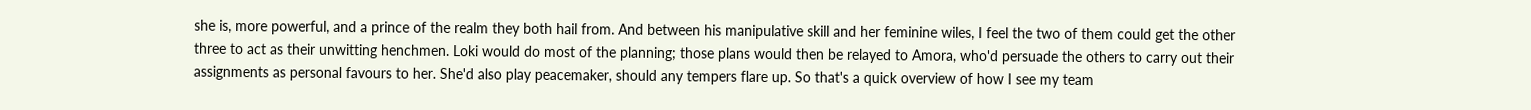she is, more powerful, and a prince of the realm they both hail from. And between his manipulative skill and her feminine wiles, I feel the two of them could get the other three to act as their unwitting henchmen. Loki would do most of the planning; those plans would then be relayed to Amora, who'd persuade the others to carry out their assignments as personal favours to her. She'd also play peacemaker, should any tempers flare up. So that's a quick overview of how I see my team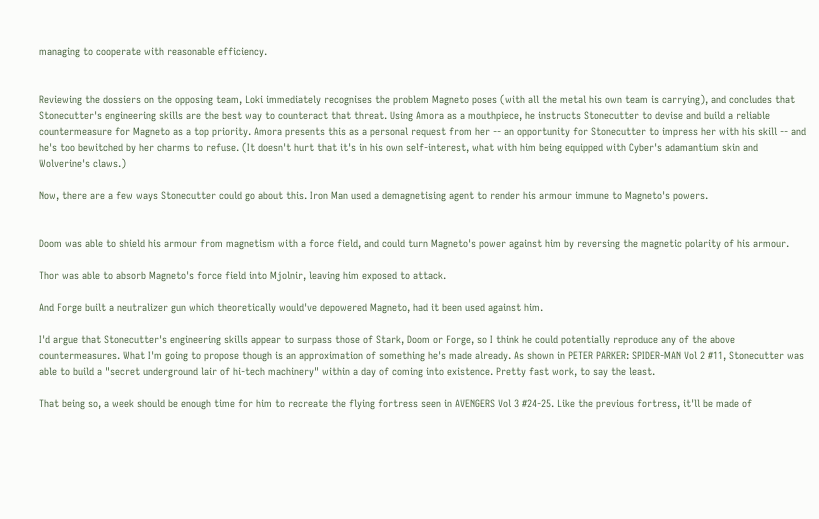managing to cooperate with reasonable efficiency.


Reviewing the dossiers on the opposing team, Loki immediately recognises the problem Magneto poses (with all the metal his own team is carrying), and concludes that Stonecutter's engineering skills are the best way to counteract that threat. Using Amora as a mouthpiece, he instructs Stonecutter to devise and build a reliable countermeasure for Magneto as a top priority. Amora presents this as a personal request from her -- an opportunity for Stonecutter to impress her with his skill -- and he's too bewitched by her charms to refuse. (It doesn't hurt that it's in his own self-interest, what with him being equipped with Cyber's adamantium skin and Wolverine's claws.)

Now, there are a few ways Stonecutter could go about this. Iron Man used a demagnetising agent to render his armour immune to Magneto's powers.


Doom was able to shield his armour from magnetism with a force field, and could turn Magneto's power against him by reversing the magnetic polarity of his armour.

Thor was able to absorb Magneto's force field into Mjolnir, leaving him exposed to attack.

And Forge built a neutralizer gun which theoretically would've depowered Magneto, had it been used against him.

I'd argue that Stonecutter's engineering skills appear to surpass those of Stark, Doom or Forge, so I think he could potentially reproduce any of the above countermeasures. What I'm going to propose though is an approximation of something he's made already. As shown in PETER PARKER: SPIDER-MAN Vol 2 #11, Stonecutter was able to build a "secret underground lair of hi-tech machinery" within a day of coming into existence. Pretty fast work, to say the least.

That being so, a week should be enough time for him to recreate the flying fortress seen in AVENGERS Vol 3 #24-25. Like the previous fortress, it'll be made of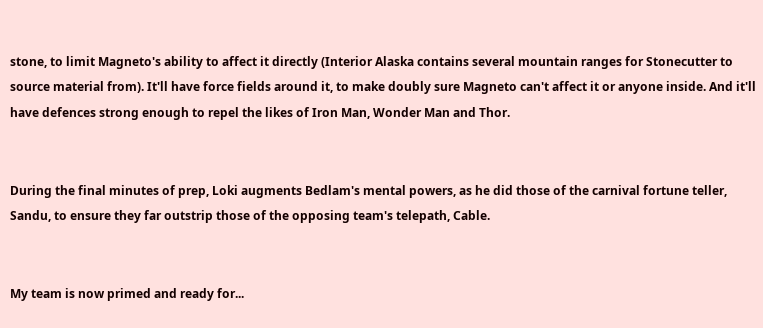stone, to limit Magneto's ability to affect it directly (Interior Alaska contains several mountain ranges for Stonecutter to source material from). It'll have force fields around it, to make doubly sure Magneto can't affect it or anyone inside. And it'll have defences strong enough to repel the likes of Iron Man, Wonder Man and Thor.


During the final minutes of prep, Loki augments Bedlam's mental powers, as he did those of the carnival fortune teller, Sandu, to ensure they far outstrip those of the opposing team's telepath, Cable.


My team is now primed and ready for...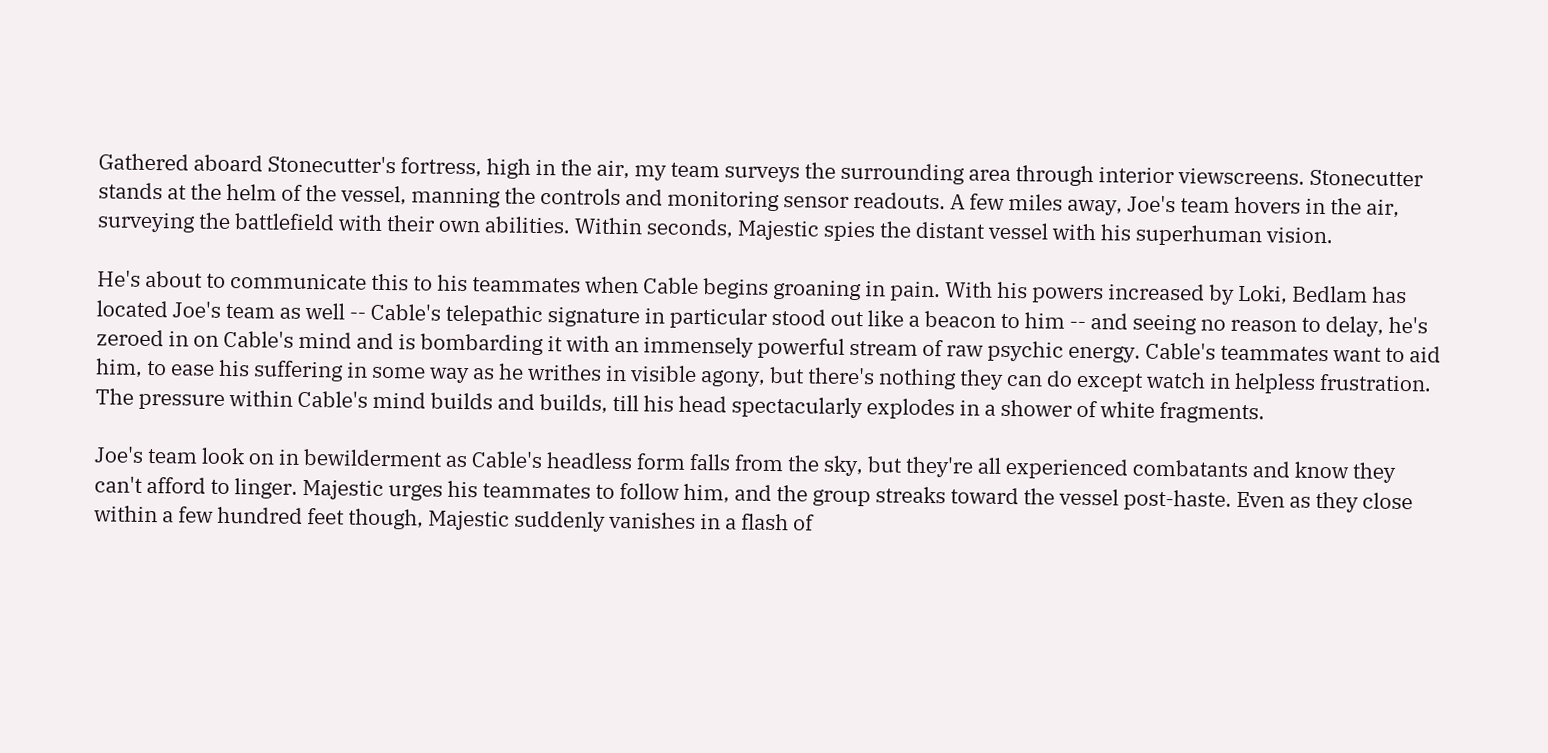Gathered aboard Stonecutter's fortress, high in the air, my team surveys the surrounding area through interior viewscreens. Stonecutter stands at the helm of the vessel, manning the controls and monitoring sensor readouts. A few miles away, Joe's team hovers in the air, surveying the battlefield with their own abilities. Within seconds, Majestic spies the distant vessel with his superhuman vision.

He's about to communicate this to his teammates when Cable begins groaning in pain. With his powers increased by Loki, Bedlam has located Joe's team as well -- Cable's telepathic signature in particular stood out like a beacon to him -- and seeing no reason to delay, he's zeroed in on Cable's mind and is bombarding it with an immensely powerful stream of raw psychic energy. Cable's teammates want to aid him, to ease his suffering in some way as he writhes in visible agony, but there's nothing they can do except watch in helpless frustration. The pressure within Cable's mind builds and builds, till his head spectacularly explodes in a shower of white fragments.

Joe's team look on in bewilderment as Cable's headless form falls from the sky, but they're all experienced combatants and know they can't afford to linger. Majestic urges his teammates to follow him, and the group streaks toward the vessel post-haste. Even as they close within a few hundred feet though, Majestic suddenly vanishes in a flash of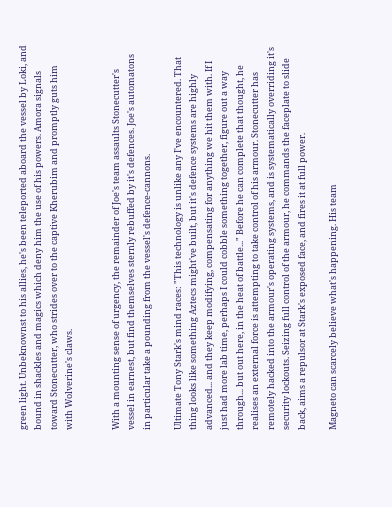green light. Unbeknownst to his allies, he's been teleported aboard the vessel by Loki, and bound in shackles and magics which deny him the use of his powers. Amora signals toward Stonecutter, who strides over to the captive Kherubim and promptly guts him with Wolverine's claws.


With a mounting sense of urgency, the remainder of Joe's team assaults Stonecutter's vessel in earnest, but find themselves sternly rebuffed by it's defences. Joe's automatons in particular take a pounding from the vessel's defence-cannons.

Ultimate Tony Stark's mind races: "This technology is unlike any I've encountered. That thing looks like something Aztecs might've built, but it's defence systems are highly advanced... and they keep modifying, compensating for anything we hit them with. If I just had more lab time, perhaps I could cobble something together, figure out a way through... but out here, in the heat of battle..." Before he can complete that thought, he realises an external force is attempting to take control of his armour. Stonecutter has remotely hacked into the armour's operating systems, and is systematically overriding it's security lockouts. Seizing full control of the armour, he commands the faceplate to slide back, aims a repulsor at Stark's exposed face, and fires it at full power.

Magneto can scarcely believe what's happening. His team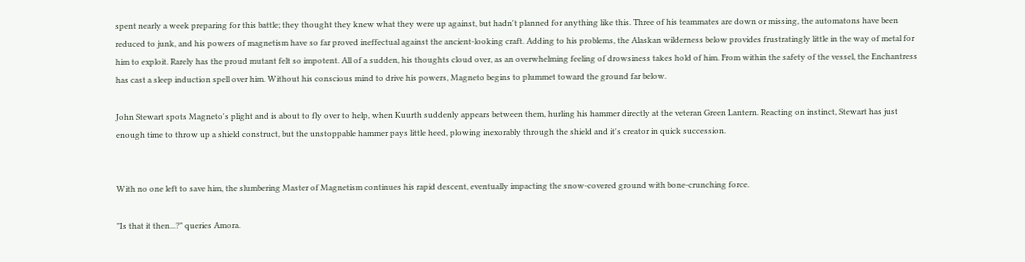spent nearly a week preparing for this battle; they thought they knew what they were up against, but hadn't planned for anything like this. Three of his teammates are down or missing, the automatons have been reduced to junk, and his powers of magnetism have so far proved ineffectual against the ancient-looking craft. Adding to his problems, the Alaskan wilderness below provides frustratingly little in the way of metal for him to exploit. Rarely has the proud mutant felt so impotent. All of a sudden, his thoughts cloud over, as an overwhelming feeling of drowsiness takes hold of him. From within the safety of the vessel, the Enchantress has cast a sleep induction spell over him. Without his conscious mind to drive his powers, Magneto begins to plummet toward the ground far below.

John Stewart spots Magneto's plight and is about to fly over to help, when Kuurth suddenly appears between them, hurling his hammer directly at the veteran Green Lantern. Reacting on instinct, Stewart has just enough time to throw up a shield construct, but the unstoppable hammer pays little heed, plowing inexorably through the shield and it's creator in quick succession.


With no one left to save him, the slumbering Master of Magnetism continues his rapid descent, eventually impacting the snow-covered ground with bone-crunching force.

"Is that it then...?" queries Amora.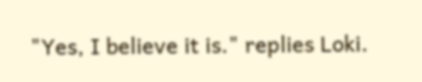"Yes, I believe it is." replies Loki.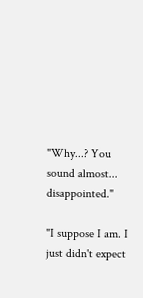"Why...? You sound almost... disappointed."

"I suppose I am. I just didn't expect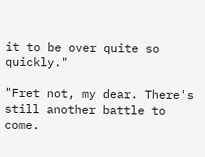it to be over quite so quickly."

"Fret not, my dear. There's still another battle to come.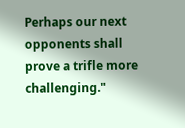Perhaps our next opponents shall prove a trifle more challenging."